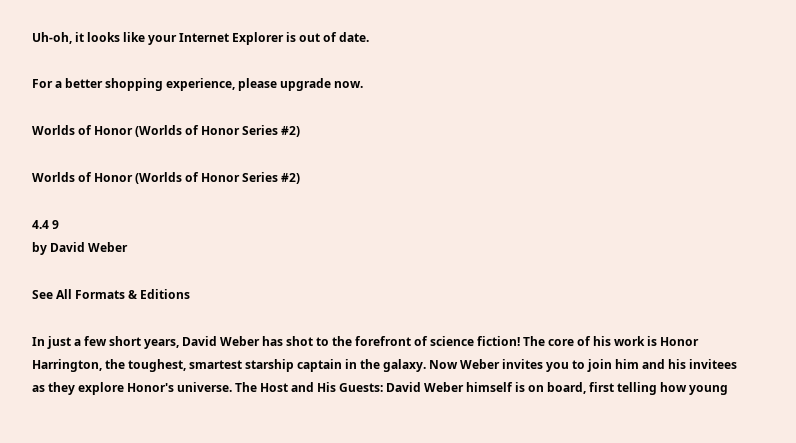Uh-oh, it looks like your Internet Explorer is out of date.

For a better shopping experience, please upgrade now.

Worlds of Honor (Worlds of Honor Series #2)

Worlds of Honor (Worlds of Honor Series #2)

4.4 9
by David Weber

See All Formats & Editions

In just a few short years, David Weber has shot to the forefront of science fiction! The core of his work is Honor Harrington, the toughest, smartest starship captain in the galaxy. Now Weber invites you to join him and his invitees as they explore Honor's universe. The Host and His Guests: David Weber himself is on board, first telling how young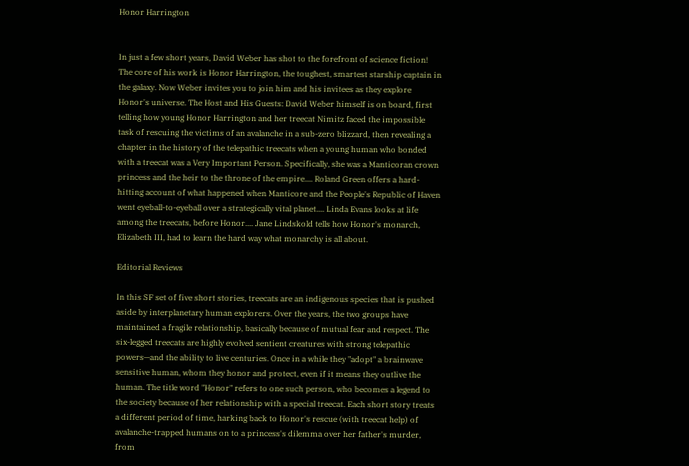Honor Harrington


In just a few short years, David Weber has shot to the forefront of science fiction! The core of his work is Honor Harrington, the toughest, smartest starship captain in the galaxy. Now Weber invites you to join him and his invitees as they explore Honor's universe. The Host and His Guests: David Weber himself is on board, first telling how young Honor Harrington and her treecat Nimitz faced the impossible task of rescuing the victims of an avalanche in a sub-zero blizzard, then revealing a chapter in the history of the telepathic treecats when a young human who bonded with a treecat was a Very Important Person. Specifically, she was a Manticoran crown princess and the heir to the throne of the empire.... Roland Green offers a hard-hitting account of what happened when Manticore and the People's Republic of Haven went eyeball-to-eyeball over a strategically vital planet.... Linda Evans looks at life among the treecats, before Honor.... Jane Lindskold tells how Honor's monarch, Elizabeth III, had to learn the hard way what monarchy is all about.

Editorial Reviews

In this SF set of five short stories, treecats are an indigenous species that is pushed aside by interplanetary human explorers. Over the years, the two groups have maintained a fragile relationship, basically because of mutual fear and respect. The six-legged treecats are highly evolved sentient creatures with strong telepathic powers—and the ability to live centuries. Once in a while they "adopt" a brainwave sensitive human, whom they honor and protect, even if it means they outlive the human. The title word "Honor" refers to one such person, who becomes a legend to the society because of her relationship with a special treecat. Each short story treats a different period of time, harking back to Honor's rescue (with treecat help) of avalanche-trapped humans on to a princess's dilemma over her father's murder, from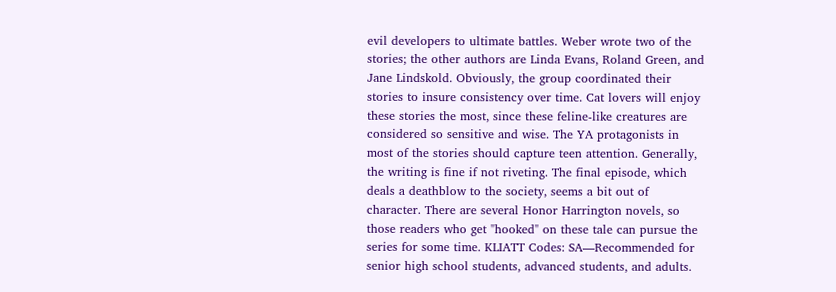evil developers to ultimate battles. Weber wrote two of the stories; the other authors are Linda Evans, Roland Green, and Jane Lindskold. Obviously, the group coordinated their stories to insure consistency over time. Cat lovers will enjoy these stories the most, since these feline-like creatures are considered so sensitive and wise. The YA protagonists in most of the stories should capture teen attention. Generally, the writing is fine if not riveting. The final episode, which deals a deathblow to the society, seems a bit out of character. There are several Honor Harrington novels, so those readers who get "hooked" on these tale can pursue the series for some time. KLIATT Codes: SA—Recommended for senior high school students, advanced students, and adults.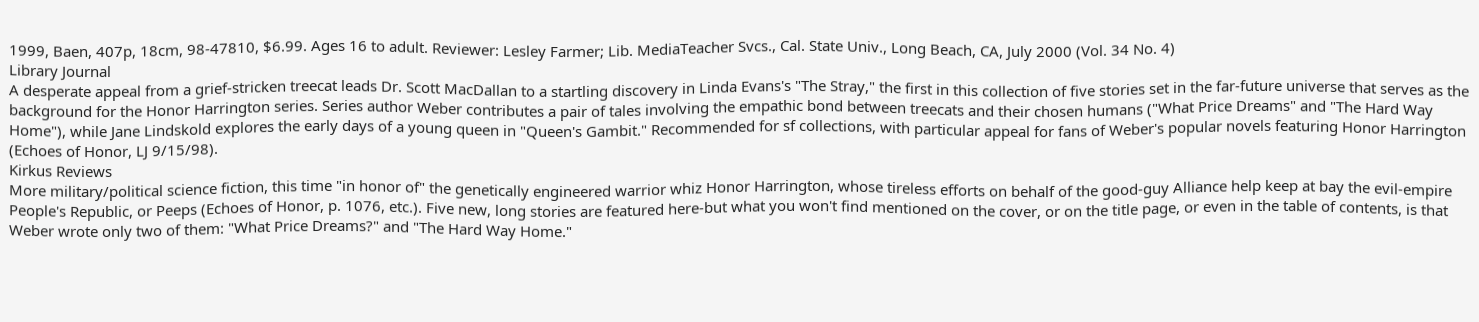1999, Baen, 407p, 18cm, 98-47810, $6.99. Ages 16 to adult. Reviewer: Lesley Farmer; Lib. MediaTeacher Svcs., Cal. State Univ., Long Beach, CA, July 2000 (Vol. 34 No. 4)
Library Journal
A desperate appeal from a grief-stricken treecat leads Dr. Scott MacDallan to a startling discovery in Linda Evans's "The Stray," the first in this collection of five stories set in the far-future universe that serves as the background for the Honor Harrington series. Series author Weber contributes a pair of tales involving the empathic bond between treecats and their chosen humans ("What Price Dreams" and "The Hard Way Home"), while Jane Lindskold explores the early days of a young queen in "Queen's Gambit." Recommended for sf collections, with particular appeal for fans of Weber's popular novels featuring Honor Harrington (Echoes of Honor, LJ 9/15/98).
Kirkus Reviews
More military/political science fiction, this time "in honor of" the genetically engineered warrior whiz Honor Harrington, whose tireless efforts on behalf of the good-guy Alliance help keep at bay the evil-empire People's Republic, or Peeps (Echoes of Honor, p. 1076, etc.). Five new, long stories are featured here-but what you won't find mentioned on the cover, or on the title page, or even in the table of contents, is that Weber wrote only two of them: "What Price Dreams?" and "The Hard Way Home."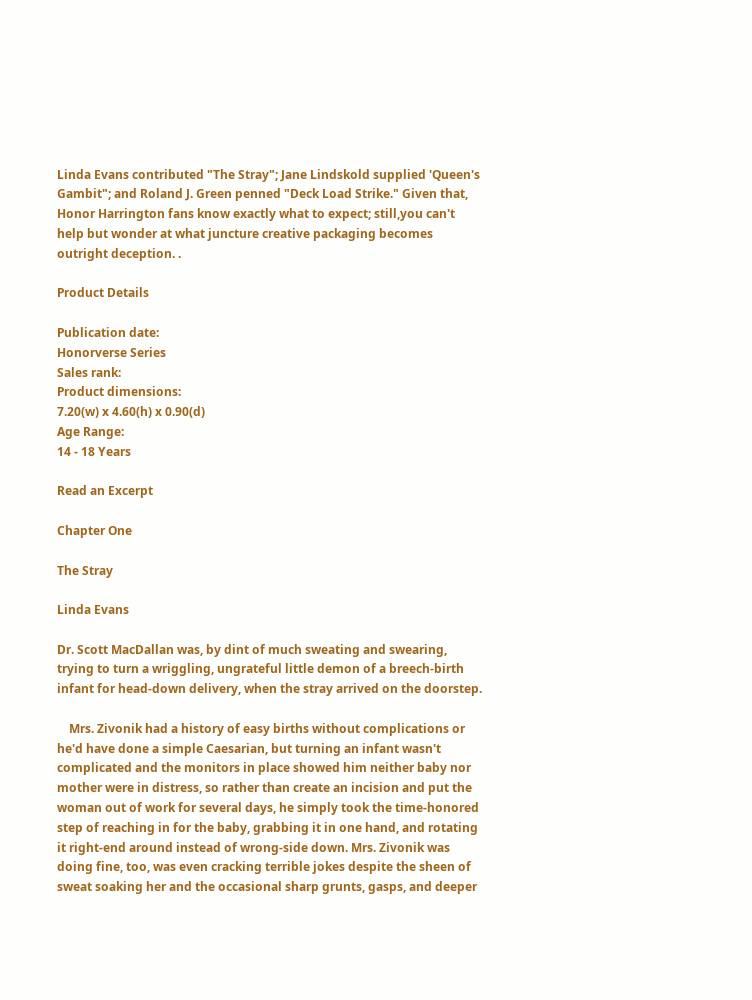Linda Evans contributed "The Stray"; Jane Lindskold supplied 'Queen's Gambit"; and Roland J. Green penned "Deck Load Strike." Given that, Honor Harrington fans know exactly what to expect; still,you can't help but wonder at what juncture creative packaging becomes outright deception. .

Product Details

Publication date:
Honorverse Series
Sales rank:
Product dimensions:
7.20(w) x 4.60(h) x 0.90(d)
Age Range:
14 - 18 Years

Read an Excerpt

Chapter One

The Stray

Linda Evans

Dr. Scott MacDallan was, by dint of much sweating and swearing, trying to turn a wriggling, ungrateful little demon of a breech-birth infant for head-down delivery, when the stray arrived on the doorstep.

    Mrs. Zivonik had a history of easy births without complications or he'd have done a simple Caesarian, but turning an infant wasn't complicated and the monitors in place showed him neither baby nor mother were in distress, so rather than create an incision and put the woman out of work for several days, he simply took the time-honored step of reaching in for the baby, grabbing it in one hand, and rotating it right-end around instead of wrong-side down. Mrs. Zivonik was doing fine, too, was even cracking terrible jokes despite the sheen of sweat soaking her and the occasional sharp grunts, gasps, and deeper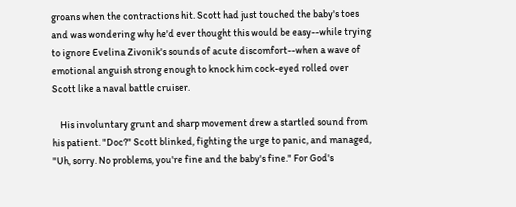groans when the contractions hit. Scott had just touched the baby's toes and was wondering why he'd ever thought this would be easy--while trying to ignore Evelina Zivonik's sounds of acute discomfort--when a wave of emotional anguish strong enough to knock him cock-eyed rolled over Scott like a naval battle cruiser.

    His involuntary grunt and sharp movement drew a startled sound from his patient. "Doc?" Scott blinked, fighting the urge to panic, and managed, "Uh, sorry. No problems, you're fine and the baby's fine." For God's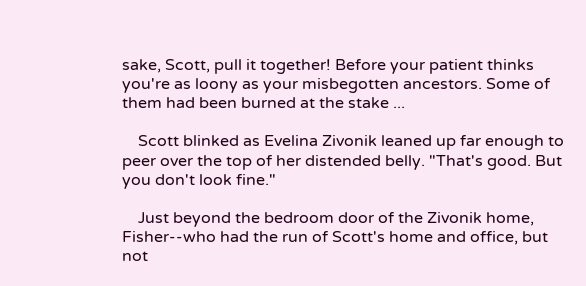sake, Scott, pull it together! Before your patient thinks you're as loony as your misbegotten ancestors. Some of them had been burned at the stake ...

    Scott blinked as Evelina Zivonik leaned up far enough to peer over the top of her distended belly. "That's good. But you don't look fine."

    Just beyond the bedroom door of the Zivonik home, Fisher--who had the run of Scott's home and office, but not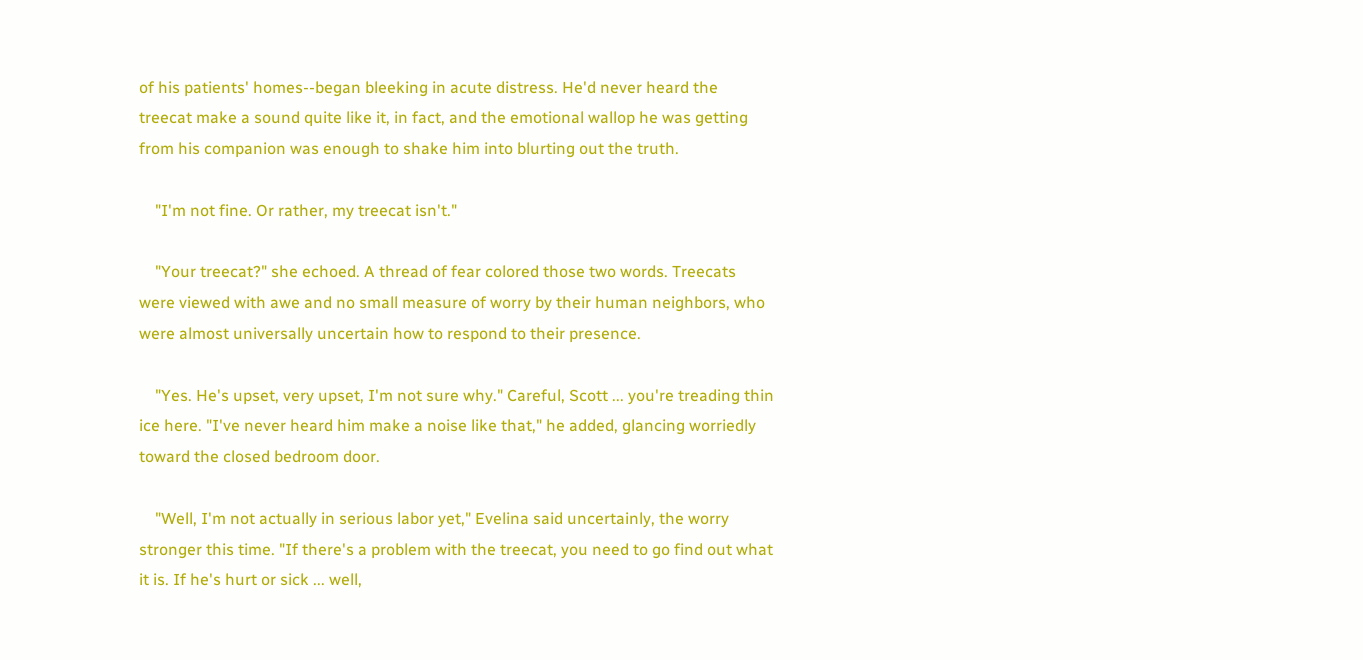of his patients' homes--began bleeking in acute distress. He'd never heard the treecat make a sound quite like it, in fact, and the emotional wallop he was getting from his companion was enough to shake him into blurting out the truth.

    "I'm not fine. Or rather, my treecat isn't."

    "Your treecat?" she echoed. A thread of fear colored those two words. Treecats were viewed with awe and no small measure of worry by their human neighbors, who were almost universally uncertain how to respond to their presence.

    "Yes. He's upset, very upset, I'm not sure why." Careful, Scott ... you're treading thin ice here. "I've never heard him make a noise like that," he added, glancing worriedly toward the closed bedroom door.

    "Well, I'm not actually in serious labor yet," Evelina said uncertainly, the worry stronger this time. "If there's a problem with the treecat, you need to go find out what it is. If he's hurt or sick ... well,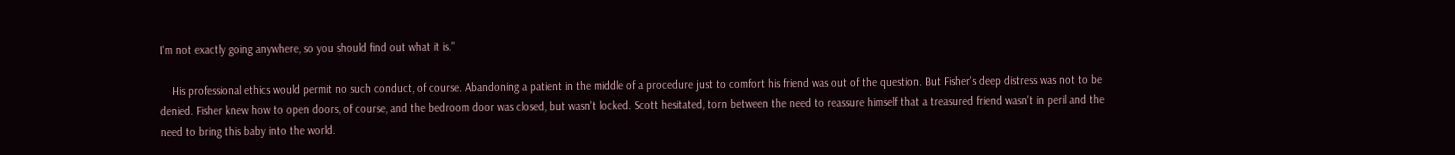I'm not exactly going anywhere, so you should find out what it is."

    His professional ethics would permit no such conduct, of course. Abandoning a patient in the middle of a procedure just to comfort his friend was out of the question. But Fisher's deep distress was not to be denied. Fisher knew how to open doors, of course, and the bedroom door was closed, but wasn't locked. Scott hesitated, torn between the need to reassure himself that a treasured friend wasn't in peril and the need to bring this baby into the world.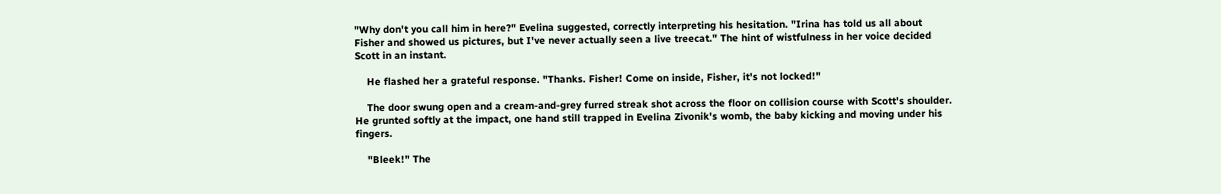"Why don't you call him in here?" Evelina suggested, correctly interpreting his hesitation. "Irina has told us all about Fisher and showed us pictures, but I've never actually seen a live treecat." The hint of wistfulness in her voice decided Scott in an instant.

    He flashed her a grateful response. "Thanks. Fisher! Come on inside, Fisher, it's not locked!"

    The door swung open and a cream-and-grey furred streak shot across the floor on collision course with Scott's shoulder. He grunted softly at the impact, one hand still trapped in Evelina Zivonik's womb, the baby kicking and moving under his fingers.

    "Bleek!" The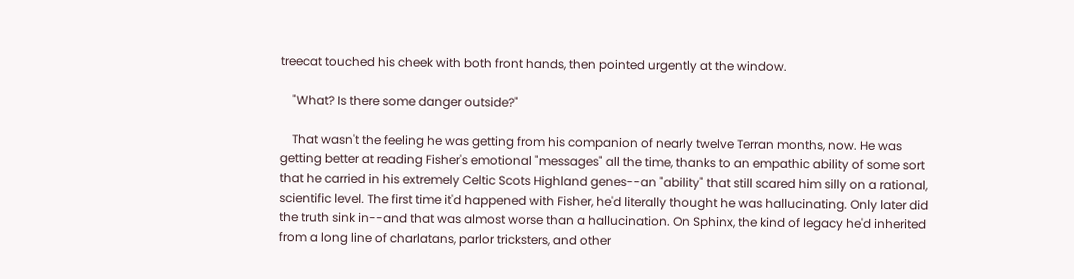treecat touched his cheek with both front hands, then pointed urgently at the window.

    "What? Is there some danger outside?"

    That wasn't the feeling he was getting from his companion of nearly twelve Terran months, now. He was getting better at reading Fisher's emotional "messages" all the time, thanks to an empathic ability of some sort that he carried in his extremely Celtic Scots Highland genes--an "ability" that still scared him silly on a rational, scientific level. The first time it'd happened with Fisher, he'd literally thought he was hallucinating. Only later did the truth sink in--and that was almost worse than a hallucination. On Sphinx, the kind of legacy he'd inherited from a long line of charlatans, parlor tricksters, and other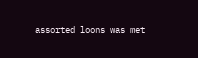assorted loons was met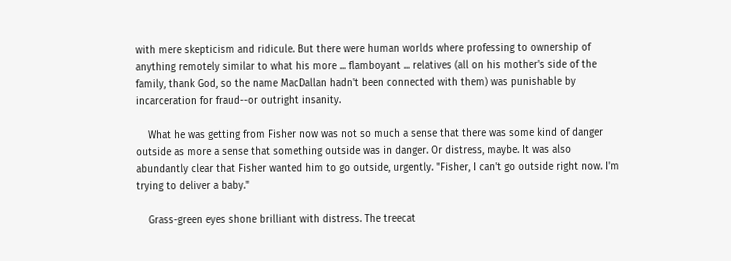with mere skepticism and ridicule. But there were human worlds where professing to ownership of anything remotely similar to what his more ... flamboyant ... relatives (all on his mother's side of the family, thank God, so the name MacDallan hadn't been connected with them) was punishable by incarceration for fraud--or outright insanity.

    What he was getting from Fisher now was not so much a sense that there was some kind of danger outside as more a sense that something outside was in danger. Or distress, maybe. It was also abundantly clear that Fisher wanted him to go outside, urgently. "Fisher, I can't go outside right now. I'm trying to deliver a baby."

    Grass-green eyes shone brilliant with distress. The treecat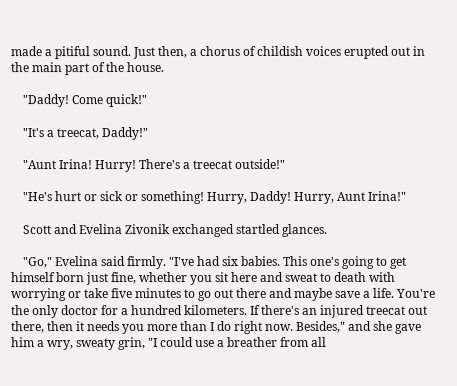made a pitiful sound. Just then, a chorus of childish voices erupted out in the main part of the house.

    "Daddy! Come quick!"

    "It's a treecat, Daddy!"

    "Aunt Irina! Hurry! There's a treecat outside!"

    "He's hurt or sick or something! Hurry, Daddy! Hurry, Aunt Irina!"

    Scott and Evelina Zivonik exchanged startled glances.

    "Go," Evelina said firmly. "I've had six babies. This one's going to get himself born just fine, whether you sit here and sweat to death with worrying or take five minutes to go out there and maybe save a life. You're the only doctor for a hundred kilometers. If there's an injured treecat out there, then it needs you more than I do right now. Besides," and she gave him a wry, sweaty grin, "I could use a breather from all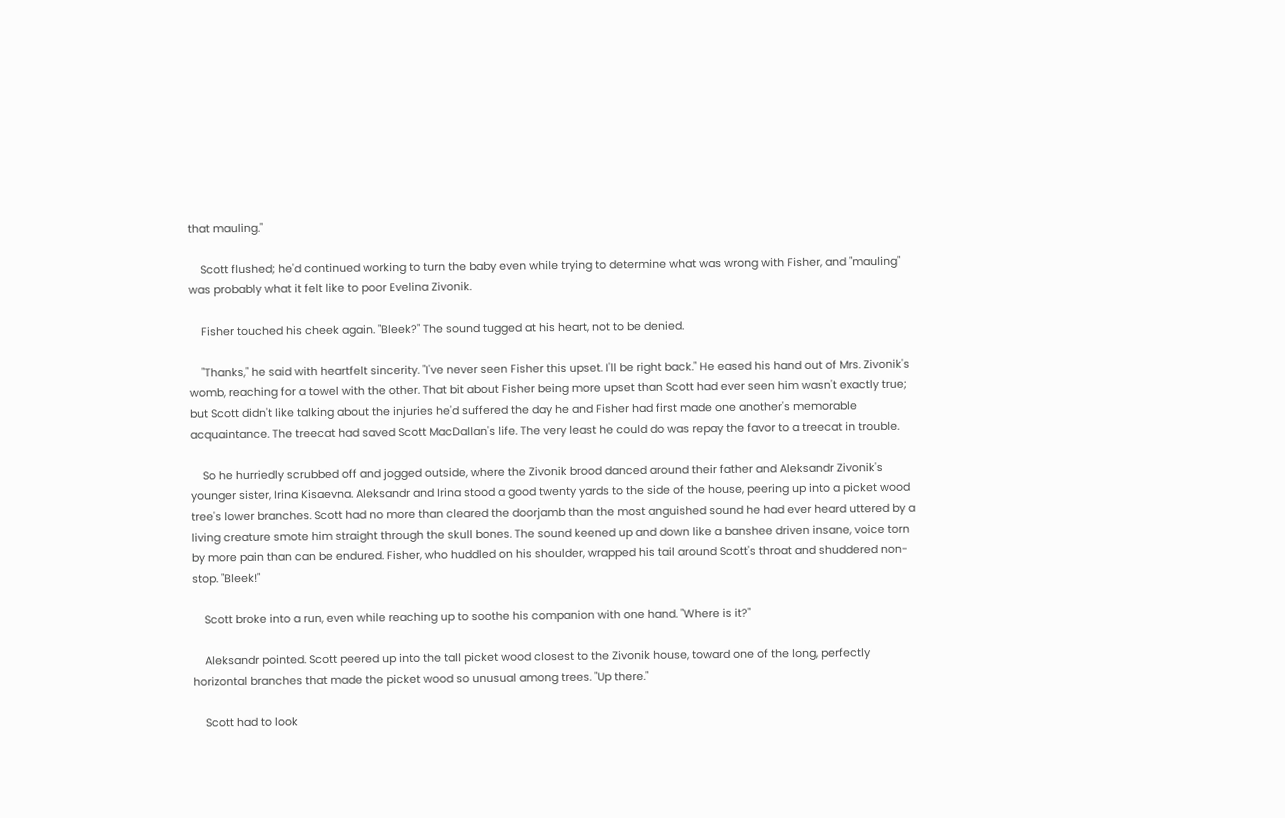that mauling."

    Scott flushed; he'd continued working to turn the baby even while trying to determine what was wrong with Fisher, and "mauling" was probably what it felt like to poor Evelina Zivonik.

    Fisher touched his cheek again. "Bleek?" The sound tugged at his heart, not to be denied.

    "Thanks," he said with heartfelt sincerity. "I've never seen Fisher this upset. I'll be right back." He eased his hand out of Mrs. Zivonik's womb, reaching for a towel with the other. That bit about Fisher being more upset than Scott had ever seen him wasn't exactly true; but Scott didn't like talking about the injuries he'd suffered the day he and Fisher had first made one another's memorable acquaintance. The treecat had saved Scott MacDallan's life. The very least he could do was repay the favor to a treecat in trouble.

    So he hurriedly scrubbed off and jogged outside, where the Zivonik brood danced around their father and Aleksandr Zivonik's younger sister, Irina Kisaevna. Aleksandr and Irina stood a good twenty yards to the side of the house, peering up into a picket wood tree's lower branches. Scott had no more than cleared the doorjamb than the most anguished sound he had ever heard uttered by a living creature smote him straight through the skull bones. The sound keened up and down like a banshee driven insane, voice torn by more pain than can be endured. Fisher, who huddled on his shoulder, wrapped his tail around Scott's throat and shuddered non-stop. "Bleek!"

    Scott broke into a run, even while reaching up to soothe his companion with one hand. "Where is it?"

    Aleksandr pointed. Scott peered up into the tall picket wood closest to the Zivonik house, toward one of the long, perfectly horizontal branches that made the picket wood so unusual among trees. "Up there."

    Scott had to look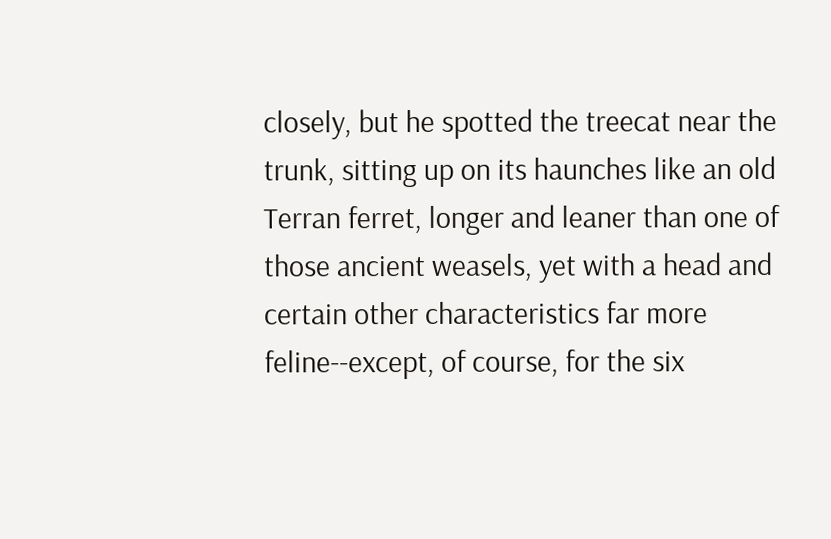closely, but he spotted the treecat near the trunk, sitting up on its haunches like an old Terran ferret, longer and leaner than one of those ancient weasels, yet with a head and certain other characteristics far more feline--except, of course, for the six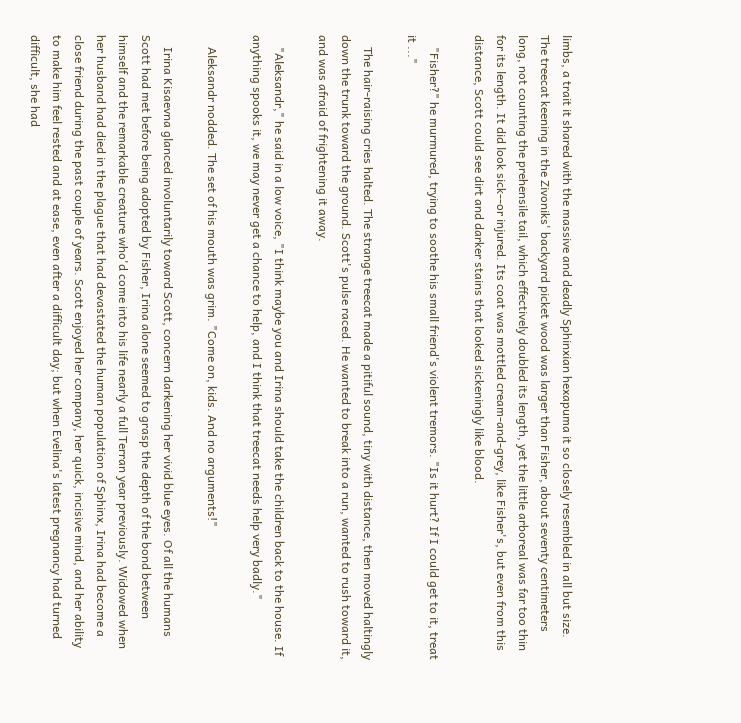limbs, a trait it shared with the massive and deadly Sphinxian hexapuma it so closely resembled in all but size. The treecat keening in the Zivoniks' backyard picket wood was larger than Fisher, about seventy centimeters long, not counting the prehensile tail, which effectively doubled its length, yet the little arboreal was far too thin for its length. It did look sick--or injured. Its coat was mottled cream-and-grey, like Fisher's, but even from this distance, Scott could see dirt and darker stains that looked sickeningly like blood.

    "Fisher?" he murmured, trying to soothe his small friend's violent tremors. "Is it hurt? If I could get to it, treat it ..."

    The hair-raising cries halted. The strange treecat made a pitiful sound, tiny with distance, then moved haltingly down the trunk toward the ground. Scott's pulse raced. He wanted to break into a run, wanted to rush toward it, and was afraid of frightening it away.

    "Aleksandr," he said in a low voice, "I think maybe you and Irina should take the children back to the house. If anything spooks it, we may never get a chance to help, and I think that treecat needs help very badly."

    Aleksandr nodded. The set of his mouth was grim. "Come on, kids. And no arguments!"

    Irina Kisaevna glanced involuntarily toward Scott, concern darkening her vivid blue eyes. Of all the humans Scott had met before being adopted by Fisher, Irina alone seemed to grasp the depth of the bond between himself and the remarkable creature who'd come into his life nearly a full Terran year previously. Widowed when her husband had died in the plague that had devastated the human population of Sphinx, Irina had become a close friend during the past couple of years. Scott enjoyed her company, her quick, incisive mind, and her ability to make him feel rested and at ease, even after a difficult day; but when Evelina's latest pregnancy had turned difficult, she had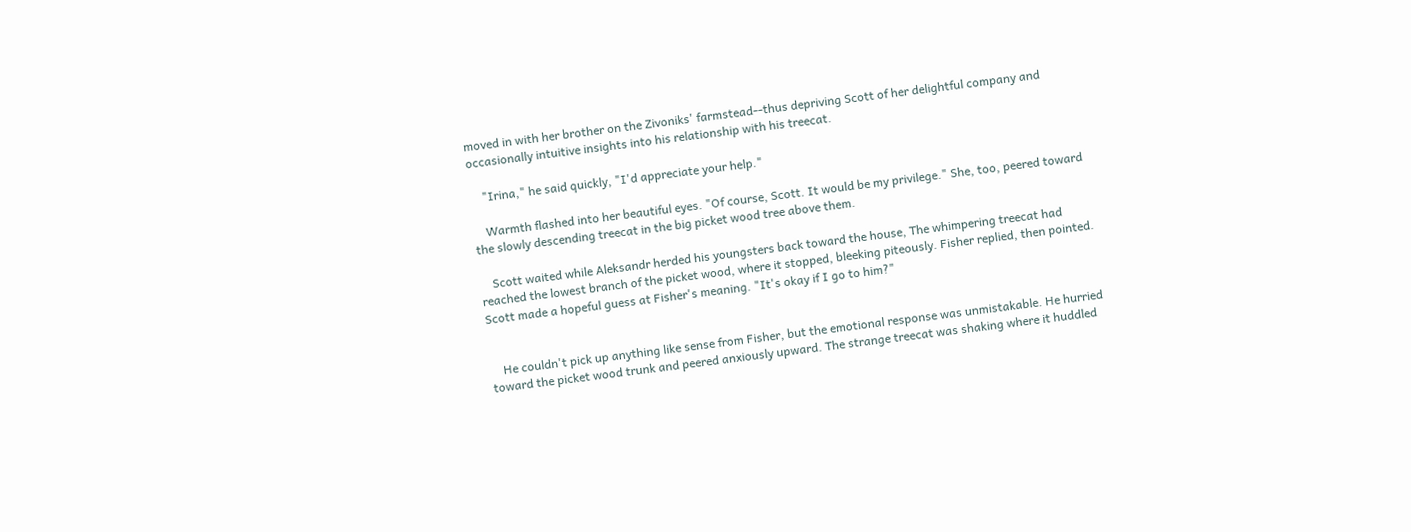moved in with her brother on the Zivoniks' farmstead--thus depriving Scott of her delightful company and occasionally intuitive insights into his relationship with his treecat.

    "Irina," he said quickly, "I'd appreciate your help."

    Warmth flashed into her beautiful eyes. "Of course, Scott. It would be my privilege." She, too, peered toward the slowly descending treecat in the big picket wood tree above them.

    Scott waited while Aleksandr herded his youngsters back toward the house, The whimpering treecat had reached the lowest branch of the picket wood, where it stopped, bleeking piteously. Fisher replied, then pointed. Scott made a hopeful guess at Fisher's meaning. "It's okay if I go to him?"


    He couldn't pick up anything like sense from Fisher, but the emotional response was unmistakable. He hurried toward the picket wood trunk and peered anxiously upward. The strange treecat was shaking where it huddled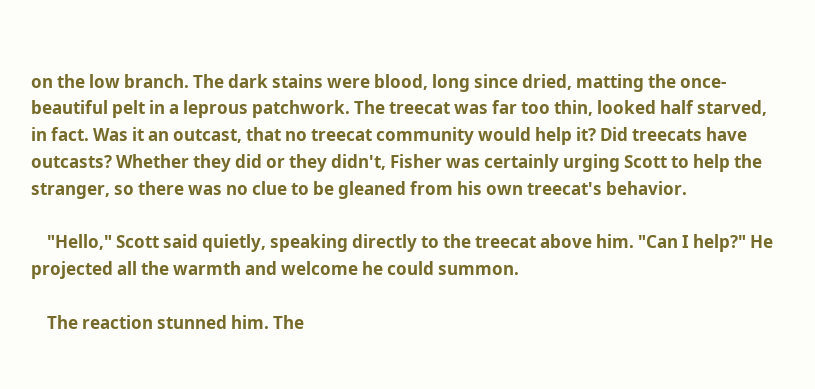on the low branch. The dark stains were blood, long since dried, matting the once-beautiful pelt in a leprous patchwork. The treecat was far too thin, looked half starved, in fact. Was it an outcast, that no treecat community would help it? Did treecats have outcasts? Whether they did or they didn't, Fisher was certainly urging Scott to help the stranger, so there was no clue to be gleaned from his own treecat's behavior.

    "Hello," Scott said quietly, speaking directly to the treecat above him. "Can I help?" He projected all the warmth and welcome he could summon.

    The reaction stunned him. The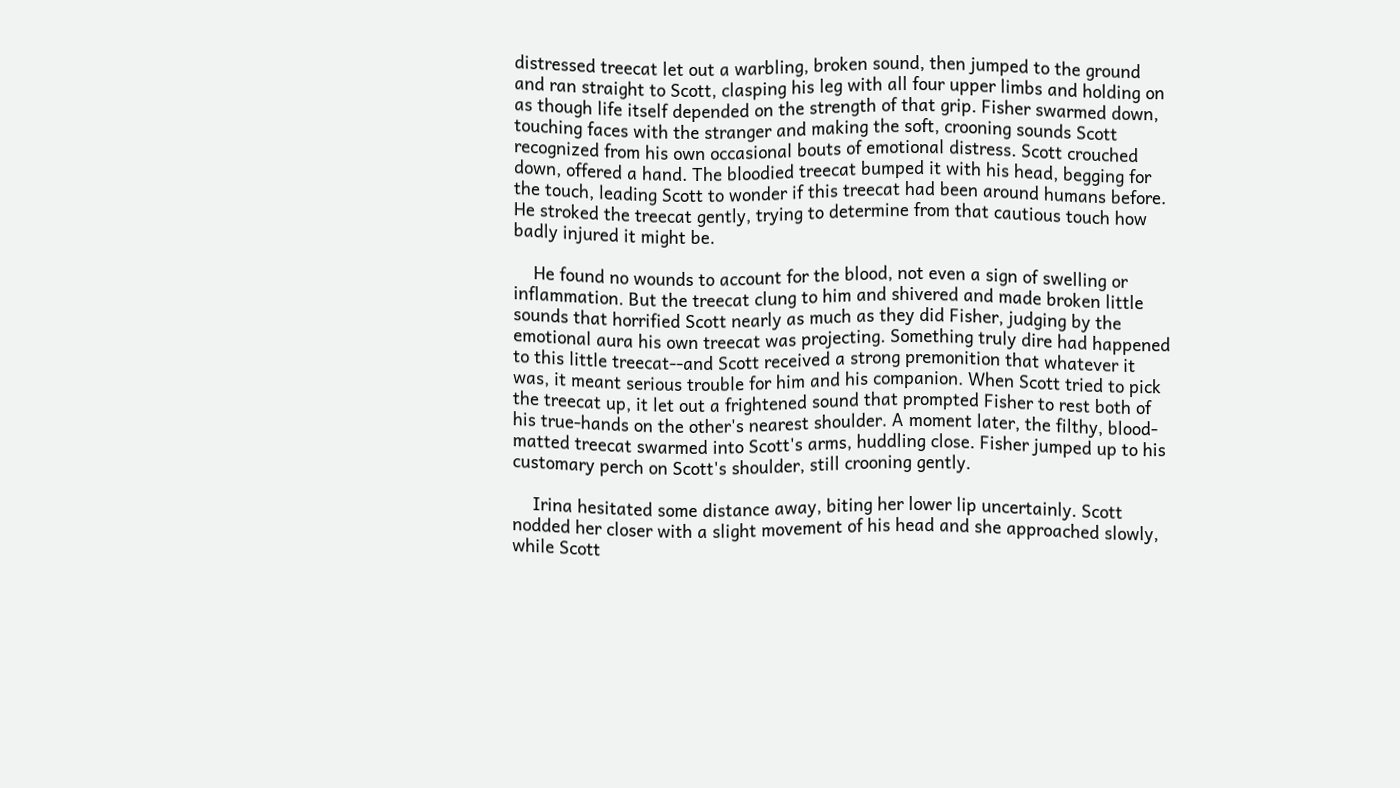distressed treecat let out a warbling, broken sound, then jumped to the ground and ran straight to Scott, clasping his leg with all four upper limbs and holding on as though life itself depended on the strength of that grip. Fisher swarmed down, touching faces with the stranger and making the soft, crooning sounds Scott recognized from his own occasional bouts of emotional distress. Scott crouched down, offered a hand. The bloodied treecat bumped it with his head, begging for the touch, leading Scott to wonder if this treecat had been around humans before. He stroked the treecat gently, trying to determine from that cautious touch how badly injured it might be.

    He found no wounds to account for the blood, not even a sign of swelling or inflammation. But the treecat clung to him and shivered and made broken little sounds that horrified Scott nearly as much as they did Fisher, judging by the emotional aura his own treecat was projecting. Something truly dire had happened to this little treecat--and Scott received a strong premonition that whatever it was, it meant serious trouble for him and his companion. When Scott tried to pick the treecat up, it let out a frightened sound that prompted Fisher to rest both of his true-hands on the other's nearest shoulder. A moment later, the filthy, blood-matted treecat swarmed into Scott's arms, huddling close. Fisher jumped up to his customary perch on Scott's shoulder, still crooning gently.

    Irina hesitated some distance away, biting her lower lip uncertainly. Scott nodded her closer with a slight movement of his head and she approached slowly, while Scott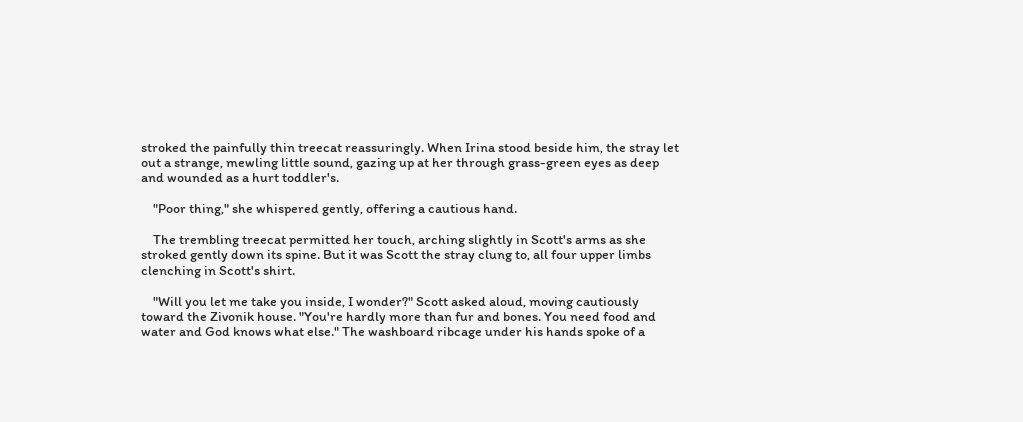stroked the painfully thin treecat reassuringly. When Irina stood beside him, the stray let out a strange, mewling little sound, gazing up at her through grass-green eyes as deep and wounded as a hurt toddler's.

    "Poor thing," she whispered gently, offering a cautious hand.

    The trembling treecat permitted her touch, arching slightly in Scott's arms as she stroked gently down its spine. But it was Scott the stray clung to, all four upper limbs clenching in Scott's shirt.

    "Will you let me take you inside, I wonder?" Scott asked aloud, moving cautiously toward the Zivonik house. "You're hardly more than fur and bones. You need food and water and God knows what else." The washboard ribcage under his hands spoke of a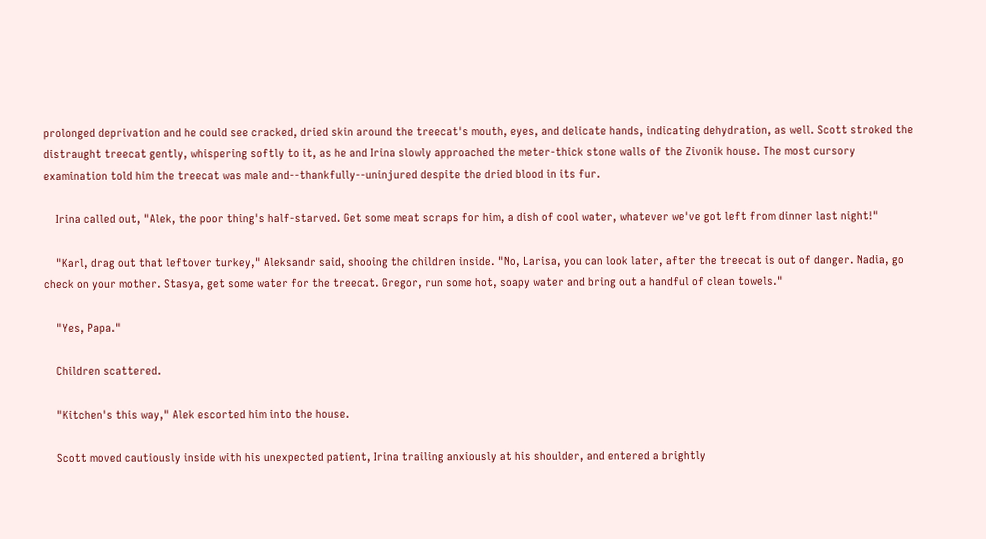prolonged deprivation and he could see cracked, dried skin around the treecat's mouth, eyes, and delicate hands, indicating dehydration, as well. Scott stroked the distraught treecat gently, whispering softly to it, as he and Irina slowly approached the meter-thick stone walls of the Zivonik house. The most cursory examination told him the treecat was male and--thankfully--uninjured despite the dried blood in its fur.

    Irina called out, "Alek, the poor thing's half-starved. Get some meat scraps for him, a dish of cool water, whatever we've got left from dinner last night!"

    "Karl, drag out that leftover turkey," Aleksandr said, shooing the children inside. "No, Larisa, you can look later, after the treecat is out of danger. Nadia, go check on your mother. Stasya, get some water for the treecat. Gregor, run some hot, soapy water and bring out a handful of clean towels."

    "Yes, Papa."

    Children scattered.

    "Kitchen's this way," Alek escorted him into the house.

    Scott moved cautiously inside with his unexpected patient, Irina trailing anxiously at his shoulder, and entered a brightly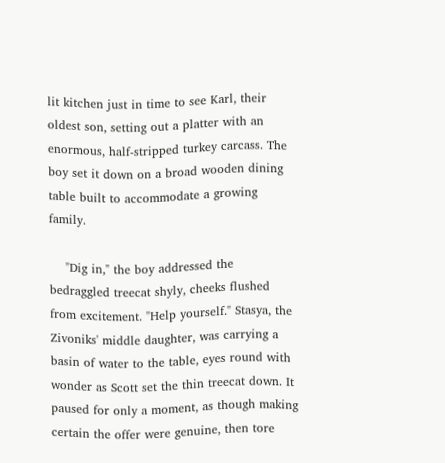lit kitchen just in time to see Karl, their oldest son, setting out a platter with an enormous, half-stripped turkey carcass. The boy set it down on a broad wooden dining table built to accommodate a growing family.

    "Dig in," the boy addressed the bedraggled treecat shyly, cheeks flushed from excitement. "Help yourself." Stasya, the Zivoniks' middle daughter, was carrying a basin of water to the table, eyes round with wonder as Scott set the thin treecat down. It paused for only a moment, as though making certain the offer were genuine, then tore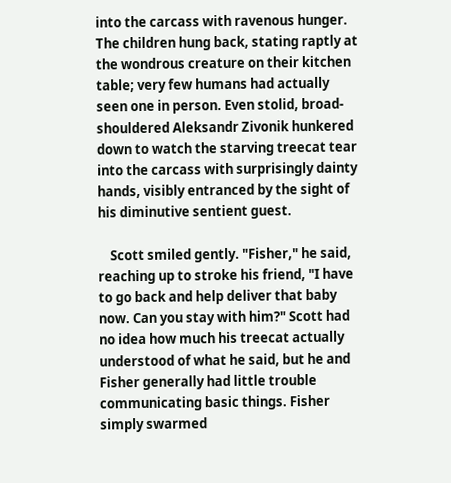into the carcass with ravenous hunger. The children hung back, stating raptly at the wondrous creature on their kitchen table; very few humans had actually seen one in person. Even stolid, broad-shouldered Aleksandr Zivonik hunkered down to watch the starving treecat tear into the carcass with surprisingly dainty hands, visibly entranced by the sight of his diminutive sentient guest.

    Scott smiled gently. "Fisher," he said, reaching up to stroke his friend, "I have to go back and help deliver that baby now. Can you stay with him?" Scott had no idea how much his treecat actually understood of what he said, but he and Fisher generally had little trouble communicating basic things. Fisher simply swarmed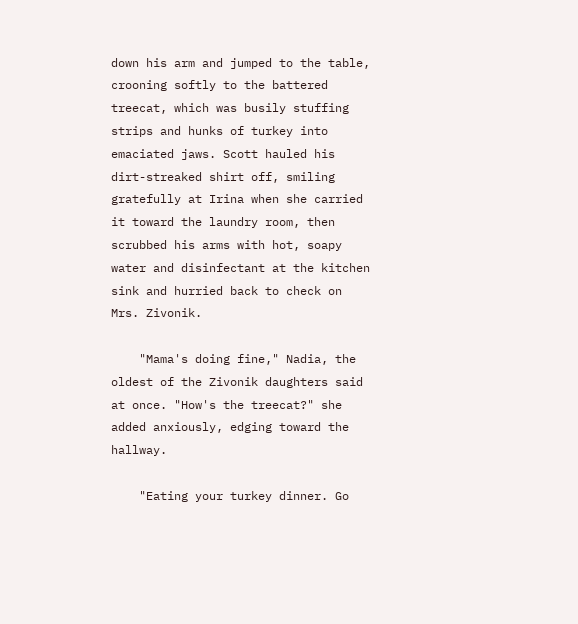down his arm and jumped to the table, crooning softly to the battered treecat, which was busily stuffing strips and hunks of turkey into emaciated jaws. Scott hauled his dirt-streaked shirt off, smiling gratefully at Irina when she carried it toward the laundry room, then scrubbed his arms with hot, soapy water and disinfectant at the kitchen sink and hurried back to check on Mrs. Zivonik.

    "Mama's doing fine," Nadia, the oldest of the Zivonik daughters said at once. "How's the treecat?" she added anxiously, edging toward the hallway.

    "Eating your turkey dinner. Go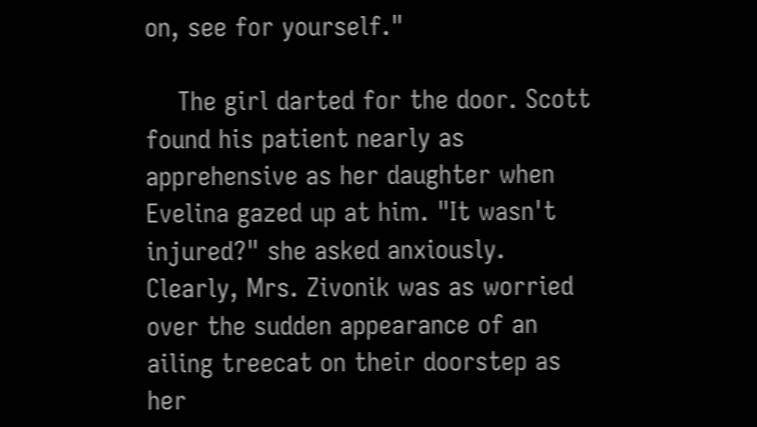on, see for yourself."

    The girl darted for the door. Scott found his patient nearly as apprehensive as her daughter when Evelina gazed up at him. "It wasn't injured?" she asked anxiously. Clearly, Mrs. Zivonik was as worried over the sudden appearance of an ailing treecat on their doorstep as her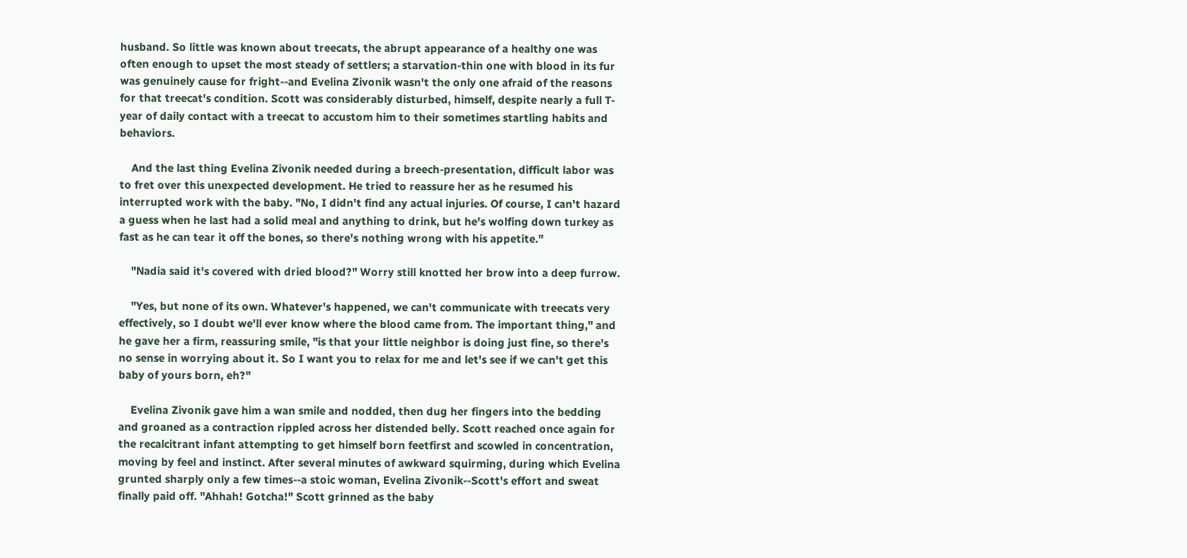husband. So little was known about treecats, the abrupt appearance of a healthy one was often enough to upset the most steady of settlers; a starvation-thin one with blood in its fur was genuinely cause for fright--and Evelina Zivonik wasn't the only one afraid of the reasons for that treecat's condition. Scott was considerably disturbed, himself, despite nearly a full T-year of daily contact with a treecat to accustom him to their sometimes startling habits and behaviors.

    And the last thing Evelina Zivonik needed during a breech-presentation, difficult labor was to fret over this unexpected development. He tried to reassure her as he resumed his interrupted work with the baby. "No, I didn't find any actual injuries. Of course, I can't hazard a guess when he last had a solid meal and anything to drink, but he's wolfing down turkey as fast as he can tear it off the bones, so there's nothing wrong with his appetite."

    "Nadia said it's covered with dried blood?" Worry still knotted her brow into a deep furrow.

    "Yes, but none of its own. Whatever's happened, we can't communicate with treecats very effectively, so I doubt we'll ever know where the blood came from. The important thing," and he gave her a firm, reassuring smile, "is that your little neighbor is doing just fine, so there's no sense in worrying about it. So I want you to relax for me and let's see if we can't get this baby of yours born, eh?"

    Evelina Zivonik gave him a wan smile and nodded, then dug her fingers into the bedding and groaned as a contraction rippled across her distended belly. Scott reached once again for the recalcitrant infant attempting to get himself born feetfirst and scowled in concentration, moving by feel and instinct. After several minutes of awkward squirming, during which Evelina grunted sharply only a few times--a stoic woman, Evelina Zivonik--Scott's effort and sweat finally paid off. "Ahhah! Gotcha!" Scott grinned as the baby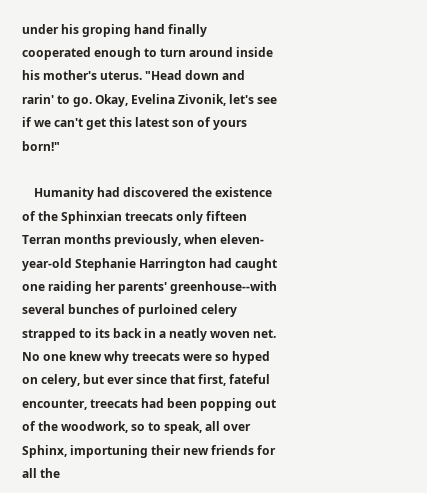under his groping hand finally cooperated enough to turn around inside his mother's uterus. "Head down and rarin' to go. Okay, Evelina Zivonik, let's see if we can't get this latest son of yours born!"

    Humanity had discovered the existence of the Sphinxian treecats only fifteen Terran months previously, when eleven-year-old Stephanie Harrington had caught one raiding her parents' greenhouse--with several bunches of purloined celery strapped to its back in a neatly woven net. No one knew why treecats were so hyped on celery, but ever since that first, fateful encounter, treecats had been popping out of the woodwork, so to speak, all over Sphinx, importuning their new friends for all the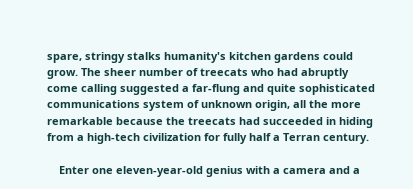spare, stringy stalks humanity's kitchen gardens could grow. The sheer number of treecats who had abruptly come calling suggested a far-flung and quite sophisticated communications system of unknown origin, all the more remarkable because the treecats had succeeded in hiding from a high-tech civilization for fully half a Terran century.

    Enter one eleven-year-old genius with a camera and a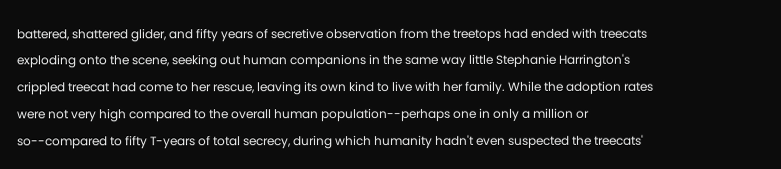battered, shattered glider, and fifty years of secretive observation from the treetops had ended with treecats exploding onto the scene, seeking out human companions in the same way little Stephanie Harrington's crippled treecat had come to her rescue, leaving its own kind to live with her family. While the adoption rates were not very high compared to the overall human population--perhaps one in only a million or so--compared to fifty T-years of total secrecy, during which humanity hadn't even suspected the treecats'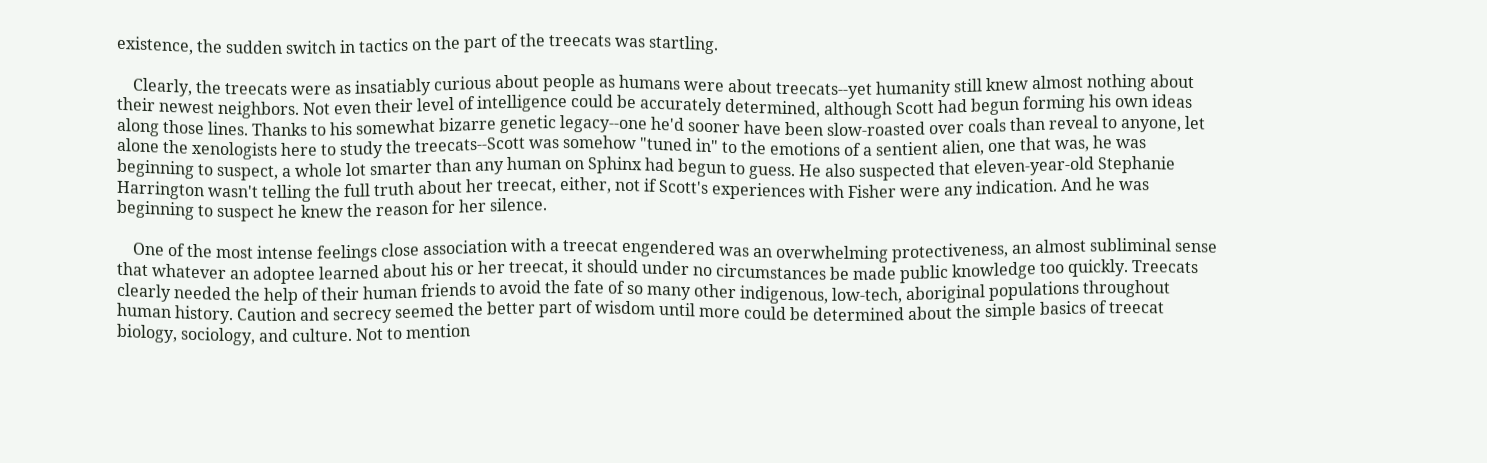existence, the sudden switch in tactics on the part of the treecats was startling.

    Clearly, the treecats were as insatiably curious about people as humans were about treecats--yet humanity still knew almost nothing about their newest neighbors. Not even their level of intelligence could be accurately determined, although Scott had begun forming his own ideas along those lines. Thanks to his somewhat bizarre genetic legacy--one he'd sooner have been slow-roasted over coals than reveal to anyone, let alone the xenologists here to study the treecats--Scott was somehow "tuned in" to the emotions of a sentient alien, one that was, he was beginning to suspect, a whole lot smarter than any human on Sphinx had begun to guess. He also suspected that eleven-year-old Stephanie Harrington wasn't telling the full truth about her treecat, either, not if Scott's experiences with Fisher were any indication. And he was beginning to suspect he knew the reason for her silence.

    One of the most intense feelings close association with a treecat engendered was an overwhelming protectiveness, an almost subliminal sense that whatever an adoptee learned about his or her treecat, it should under no circumstances be made public knowledge too quickly. Treecats clearly needed the help of their human friends to avoid the fate of so many other indigenous, low-tech, aboriginal populations throughout human history. Caution and secrecy seemed the better part of wisdom until more could be determined about the simple basics of treecat biology, sociology, and culture. Not to mention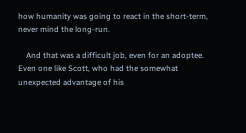how humanity was going to react in the short-term, never mind the long-run.

    And that was a difficult job, even for an adoptee. Even one like Scott, who had the somewhat unexpected advantage of his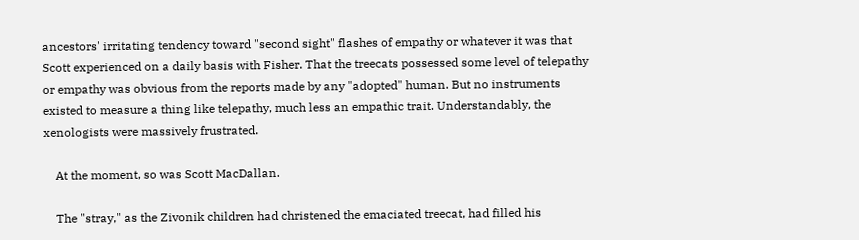ancestors' irritating tendency toward "second sight" flashes of empathy or whatever it was that Scott experienced on a daily basis with Fisher. That the treecats possessed some level of telepathy or empathy was obvious from the reports made by any "adopted" human. But no instruments existed to measure a thing like telepathy, much less an empathic trait. Understandably, the xenologists were massively frustrated.

    At the moment, so was Scott MacDallan.

    The "stray," as the Zivonik children had christened the emaciated treecat, had filled his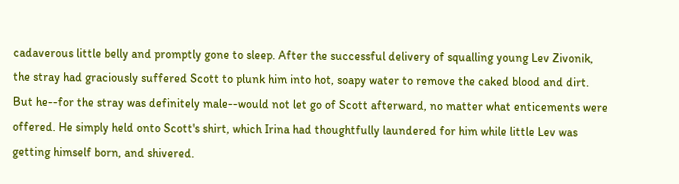cadaverous little belly and promptly gone to sleep. After the successful delivery of squalling young Lev Zivonik, the stray had graciously suffered Scott to plunk him into hot, soapy water to remove the caked blood and dirt. But he--for the stray was definitely male--would not let go of Scott afterward, no matter what enticements were offered. He simply held onto Scott's shirt, which Irina had thoughtfully laundered for him while little Lev was getting himself born, and shivered.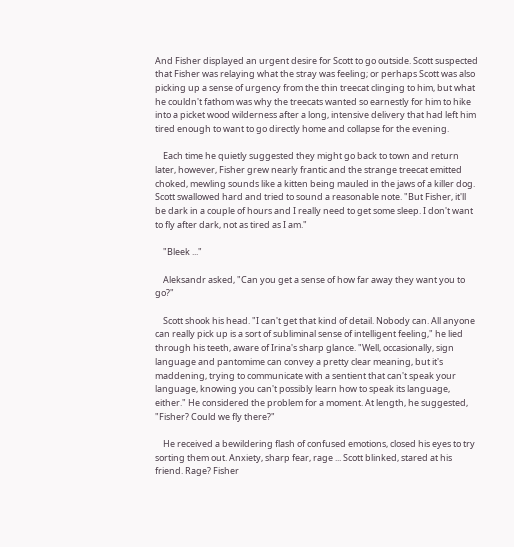And Fisher displayed an urgent desire for Scott to go outside. Scott suspected that Fisher was relaying what the stray was feeling; or perhaps Scott was also picking up a sense of urgency from the thin treecat clinging to him, but what he couldn't fathom was why the treecats wanted so earnestly for him to hike into a picket wood wilderness after a long, intensive delivery that had left him tired enough to want to go directly home and collapse for the evening.

    Each time he quietly suggested they might go back to town and return later, however, Fisher grew nearly frantic and the strange treecat emitted choked, mewling sounds like a kitten being mauled in the jaws of a killer dog. Scott swallowed hard and tried to sound a reasonable note. "But Fisher, it'll be dark in a couple of hours and I really need to get some sleep. I don't want to fly after dark, not as tired as I am."

    "Bleek ..."

    Aleksandr asked, "Can you get a sense of how far away they want you to go?"

    Scott shook his head. "I can't get that kind of detail. Nobody can. All anyone can really pick up is a sort of subliminal sense of intelligent feeling," he lied through his teeth, aware of Irina's sharp glance. "Well, occasionally, sign language and pantomime can convey a pretty clear meaning, but it's maddening, trying to communicate with a sentient that can't speak your language, knowing you can't possibly learn how to speak its language, either." He considered the problem for a moment. At length, he suggested, "Fisher? Could we fly there?"

    He received a bewildering flash of confused emotions, closed his eyes to try sorting them out. Anxiety, sharp fear, rage ... Scott blinked, stared at his friend. Rage? Fisher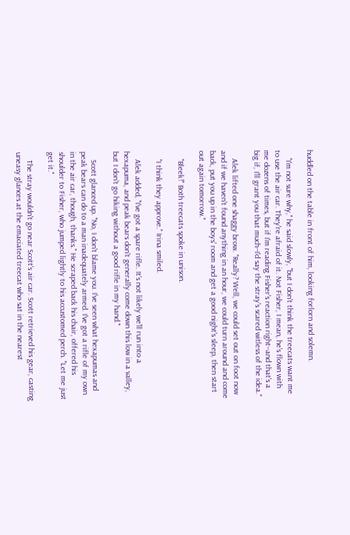huddled on the table in front of him, looking forlorn and solemn.

    "I'm not sure why," he said slowly, "but I don't think the treecats want me to use the air car. They're afraid of it. Not Fisher, I mean, he's flown with me dozens of times, but if I'm reading Fisher's reaction right--and that's a big if, I'll grant you that much--I'd say the stray's scared witless of the idea."

    Alek lifted one shaggy brow. "Really? Well, we could set out on foot now and if we haven't found anything in an hour, we could turn around and come back, put you up in the boys' room and get a good night's sleep, then start out again tomorrow."

    "Bleek!" Both treecats spoke in unison.

    "I think they approve." Irina smiled.

    Alek added, "I've got a spare rifle. It's not likely we'll run into a hexapuma, and peak bears don't generally come down this low in a valley, but I don't go hiking without a good rifle in my hand."

    Scott glanced up. "No, I don't blame you. I've seen what hexapumas and peak bears can do to a man inadequately armed. I've got a rifle of my own in the air car, though, thanks." He scraped back his chair, offered his shoulder to Fisher, who jumped lightly to his accustomed perch. "Let me just get it."

    The stray wouldn't go near Scott's air car. Scott retrieved his gear, casting uneasy glances at the emaciated treecat who sat in the nearest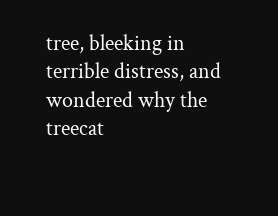tree, bleeking in terrible distress, and wondered why the treecat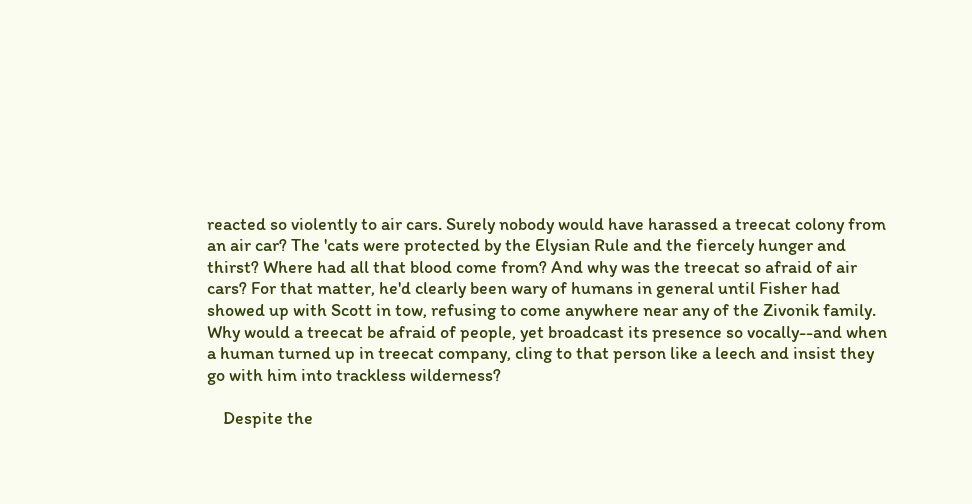reacted so violently to air cars. Surely nobody would have harassed a treecat colony from an air car? The 'cats were protected by the Elysian Rule and the fiercely hunger and thirst? Where had all that blood come from? And why was the treecat so afraid of air cars? For that matter, he'd clearly been wary of humans in general until Fisher had showed up with Scott in tow, refusing to come anywhere near any of the Zivonik family. Why would a treecat be afraid of people, yet broadcast its presence so vocally--and when a human turned up in treecat company, cling to that person like a leech and insist they go with him into trackless wilderness?

    Despite the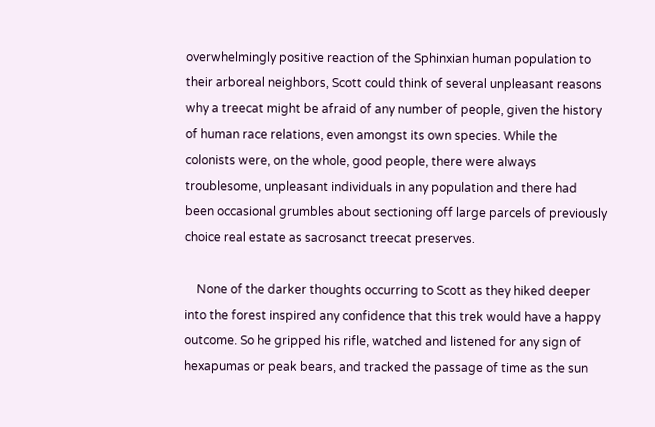overwhelmingly positive reaction of the Sphinxian human population to their arboreal neighbors, Scott could think of several unpleasant reasons why a treecat might be afraid of any number of people, given the history of human race relations, even amongst its own species. While the colonists were, on the whole, good people, there were always troublesome, unpleasant individuals in any population and there had been occasional grumbles about sectioning off large parcels of previously choice real estate as sacrosanct treecat preserves.

    None of the darker thoughts occurring to Scott as they hiked deeper into the forest inspired any confidence that this trek would have a happy outcome. So he gripped his rifle, watched and listened for any sign of hexapumas or peak bears, and tracked the passage of time as the sun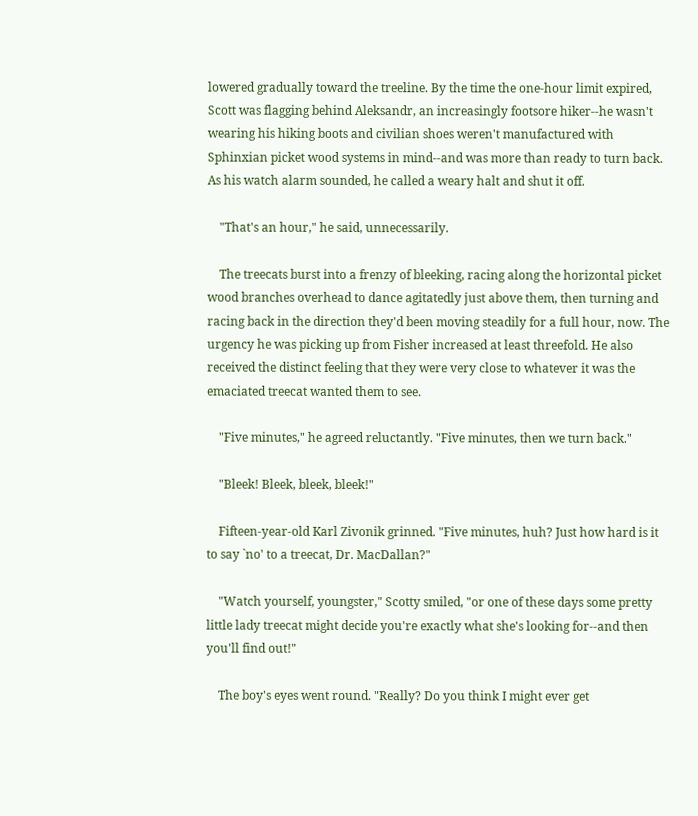lowered gradually toward the treeline. By the time the one-hour limit expired, Scott was flagging behind Aleksandr, an increasingly footsore hiker--he wasn't wearing his hiking boots and civilian shoes weren't manufactured with Sphinxian picket wood systems in mind--and was more than ready to turn back. As his watch alarm sounded, he called a weary halt and shut it off.

    "That's an hour," he said, unnecessarily.

    The treecats burst into a frenzy of bleeking, racing along the horizontal picket wood branches overhead to dance agitatedly just above them, then turning and racing back in the direction they'd been moving steadily for a full hour, now. The urgency he was picking up from Fisher increased at least threefold. He also received the distinct feeling that they were very close to whatever it was the emaciated treecat wanted them to see.

    "Five minutes," he agreed reluctantly. "Five minutes, then we turn back."

    "Bleek! Bleek, bleek, bleek!"

    Fifteen-year-old Karl Zivonik grinned. "Five minutes, huh? Just how hard is it to say `no' to a treecat, Dr. MacDallan?"

    "Watch yourself, youngster," Scotty smiled, "or one of these days some pretty little lady treecat might decide you're exactly what she's looking for--and then you'll find out!"

    The boy's eyes went round. "Really? Do you think I might ever get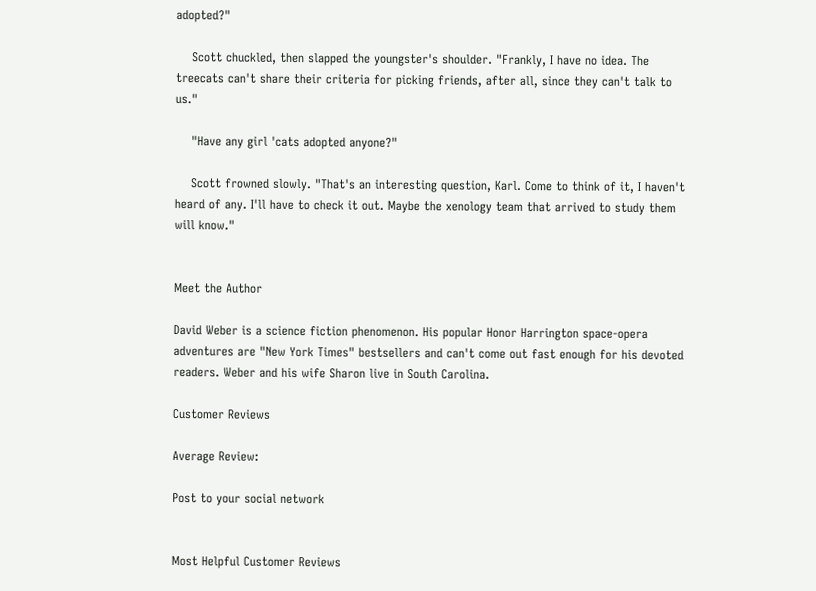adopted?"

    Scott chuckled, then slapped the youngster's shoulder. "Frankly, I have no idea. The treecats can't share their criteria for picking friends, after all, since they can't talk to us."

    "Have any girl 'cats adopted anyone?"

    Scott frowned slowly. "That's an interesting question, Karl. Come to think of it, I haven't heard of any. I'll have to check it out. Maybe the xenology team that arrived to study them will know."


Meet the Author

David Weber is a science fiction phenomenon. His popular Honor Harrington space-opera adventures are "New York Times" bestsellers and can't come out fast enough for his devoted readers. Weber and his wife Sharon live in South Carolina.

Customer Reviews

Average Review:

Post to your social network


Most Helpful Customer Reviews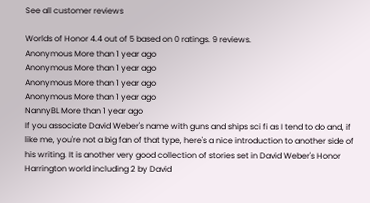See all customer reviews

Worlds of Honor 4.4 out of 5 based on 0 ratings. 9 reviews.
Anonymous More than 1 year ago
Anonymous More than 1 year ago
Anonymous More than 1 year ago
Anonymous More than 1 year ago
NannyBL More than 1 year ago
If you associate David Weber's name with guns and ships sci fi as I tend to do and, if like me, you're not a big fan of that type, here's a nice introduction to another side of his writing. It is another very good collection of stories set in David Weber's Honor Harrington world including 2 by David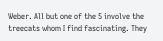Weber. All but one of the 5 involve the treecats whom I find fascinating. They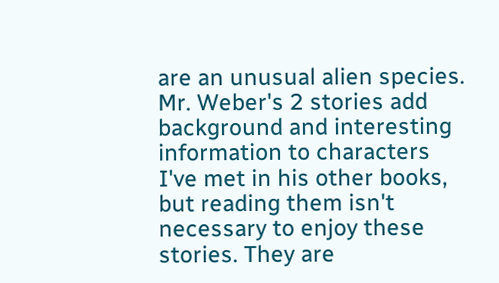are an unusual alien species. Mr. Weber's 2 stories add background and interesting information to characters I've met in his other books, but reading them isn't necessary to enjoy these stories. They are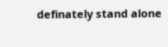definately stand alone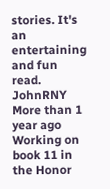stories. It's an entertaining and fun read.
JohnRNY More than 1 year ago
Working on book 11 in the Honor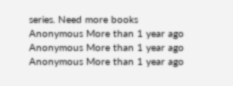series. Need more books
Anonymous More than 1 year ago
Anonymous More than 1 year ago
Anonymous More than 1 year ago